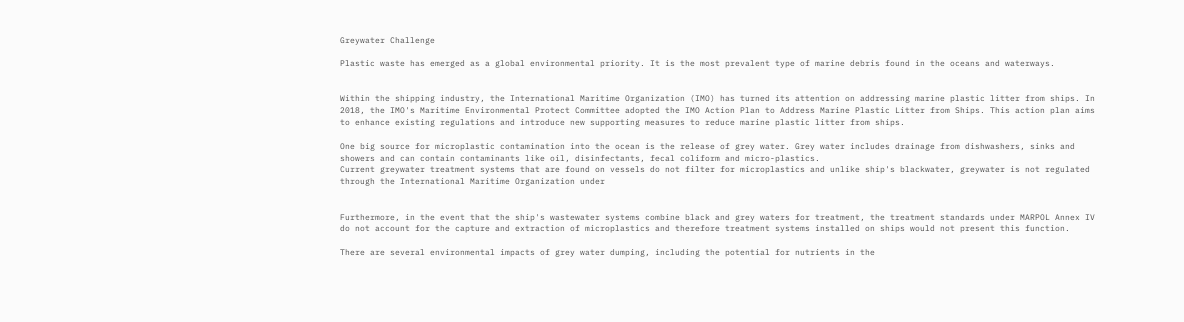Greywater Challenge

Plastic waste has emerged as a global environmental priority. It is the most prevalent type of marine debris found in the oceans and waterways.


Within the shipping industry, the International Maritime Organization (IMO) has turned its attention on addressing marine plastic litter from ships. In 2018, the IMO's Maritime Environmental Protect Committee adopted the IMO Action Plan to Address Marine Plastic Litter from Ships. This action plan aims to enhance existing regulations and introduce new supporting measures to reduce marine plastic litter from ships.

One big source for microplastic contamination into the ocean is the release of grey water. Grey water includes drainage from dishwashers, sinks and showers and can contain contaminants like oil, disinfectants, fecal coliform and micro-plastics.
Current greywater treatment systems that are found on vessels do not filter for microplastics and unlike ship's blackwater, greywater is not regulated through the International Maritime Organization under


Furthermore, in the event that the ship's wastewater systems combine black and grey waters for treatment, the treatment standards under MARPOL Annex IV do not account for the capture and extraction of microplastics and therefore treatment systems installed on ships would not present this function.

There are several environmental impacts of grey water dumping, including the potential for nutrients in the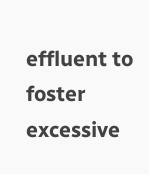effluent to foster excessive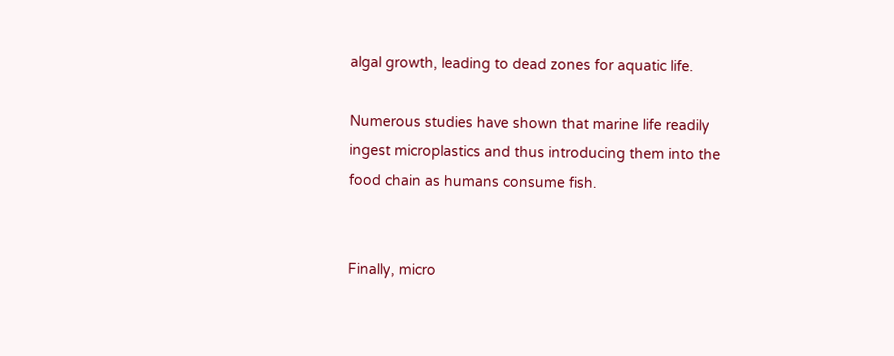algal growth, leading to dead zones for aquatic life.

Numerous studies have shown that marine life readily ingest microplastics and thus introducing them into the food chain as humans consume fish.


Finally, micro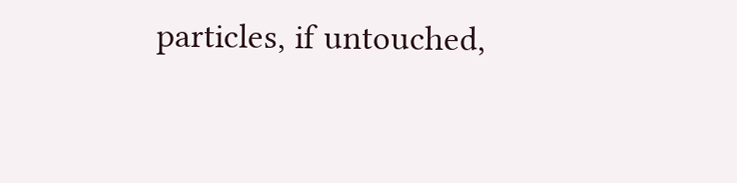particles, if untouched,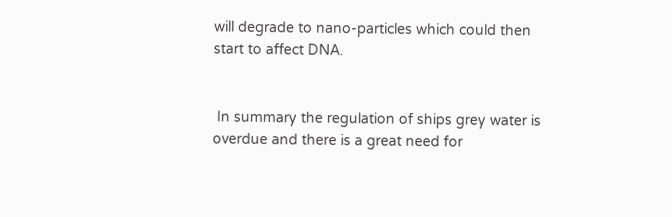will degrade to nano-particles which could then start to affect DNA.


 In summary the regulation of ships grey water is overdue and there is a great need for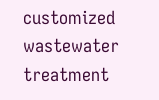customized wastewater treatment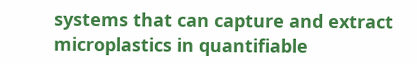systems that can capture and extract microplastics in quantifiable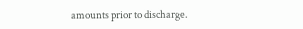amounts prior to discharge.